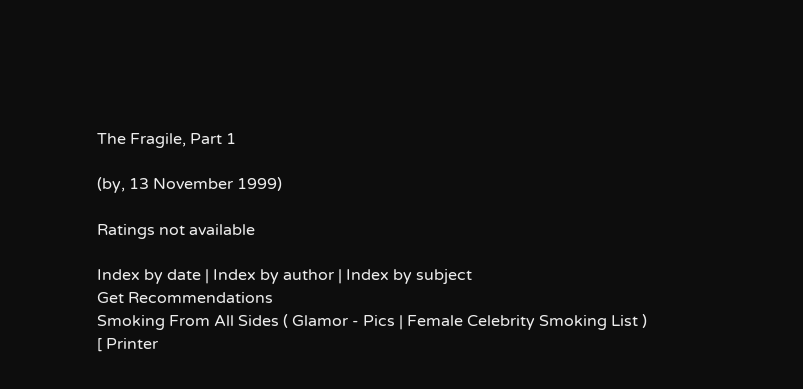The Fragile, Part 1

(by, 13 November 1999)

Ratings not available

Index by date | Index by author | Index by subject
Get Recommendations
Smoking From All Sides ( Glamor - Pics | Female Celebrity Smoking List )
[ Printer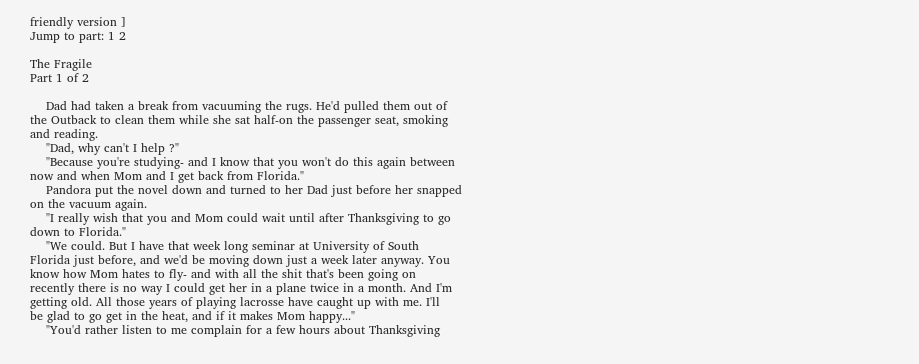friendly version ]
Jump to part: 1 2

The Fragile
Part 1 of 2

    Dad had taken a break from vacuuming the rugs. He'd pulled them out of
the Outback to clean them while she sat half-on the passenger seat, smoking
and reading.
    "Dad, why can't I help ?"
    "Because you're studying- and I know that you won't do this again between
now and when Mom and I get back from Florida."
    Pandora put the novel down and turned to her Dad just before her snapped
on the vacuum again.
    "I really wish that you and Mom could wait until after Thanksgiving to go
down to Florida."
    "We could. But I have that week long seminar at University of South
Florida just before, and we'd be moving down just a week later anyway. You
know how Mom hates to fly- and with all the shit that's been going on
recently there is no way I could get her in a plane twice in a month. And I'm
getting old. All those years of playing lacrosse have caught up with me. I'll
be glad to go get in the heat, and if it makes Mom happy..."
    "You'd rather listen to me complain for a few hours about Thanksgiving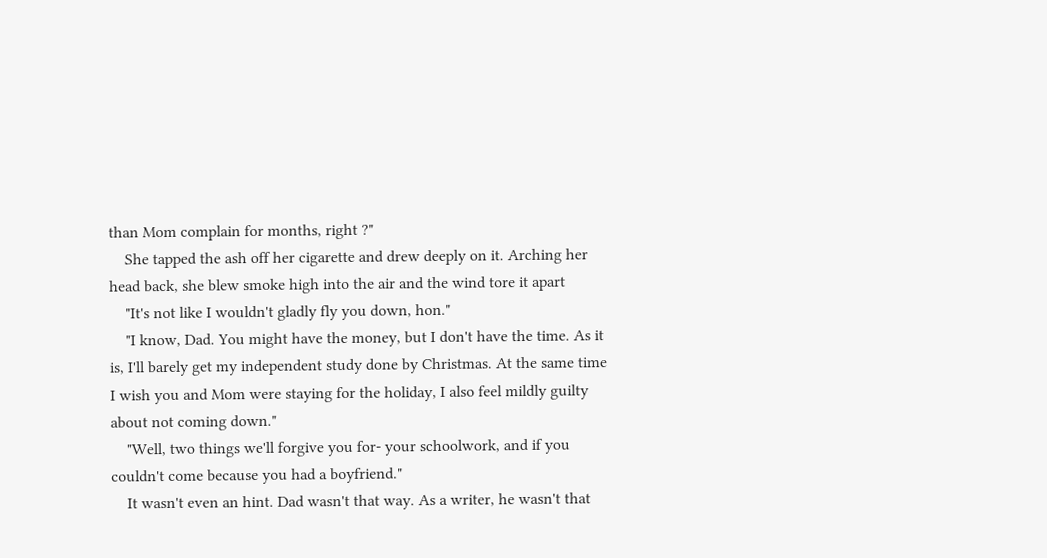than Mom complain for months, right ?"
    She tapped the ash off her cigarette and drew deeply on it. Arching her
head back, she blew smoke high into the air and the wind tore it apart
    "It's not like I wouldn't gladly fly you down, hon."
    "I know, Dad. You might have the money, but I don't have the time. As it
is, I'll barely get my independent study done by Christmas. At the same time
I wish you and Mom were staying for the holiday, I also feel mildly guilty
about not coming down."
    "Well, two things we'll forgive you for- your schoolwork, and if you
couldn't come because you had a boyfriend."
    It wasn't even an hint. Dad wasn't that way. As a writer, he wasn't that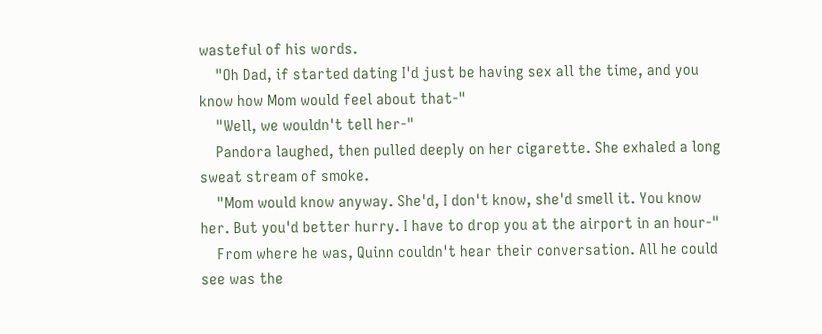wasteful of his words.
    "Oh Dad, if started dating I'd just be having sex all the time, and you
know how Mom would feel about that-"
    "Well, we wouldn't tell her-"
    Pandora laughed, then pulled deeply on her cigarette. She exhaled a long
sweat stream of smoke.
    "Mom would know anyway. She'd, I don't know, she'd smell it. You know
her. But you'd better hurry. I have to drop you at the airport in an hour-"
    From where he was, Quinn couldn't hear their conversation. All he could
see was the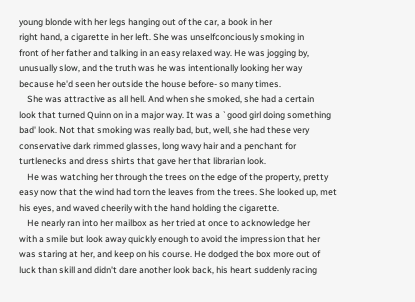young blonde with her legs hanging out of the car, a book in her
right hand, a cigarette in her left. She was unselfconciously smoking in
front of her father and talking in an easy relaxed way. He was jogging by,
unusually slow, and the truth was he was intentionally looking her way
because he'd seen her outside the house before- so many times.
    She was attractive as all hell. And when she smoked, she had a certain
look that turned Quinn on in a major way. It was a `good girl doing something
bad' look. Not that smoking was really bad, but, well, she had these very
conservative dark rimmed glasses, long wavy hair and a penchant for
turtlenecks and dress shirts that gave her that librarian look.
    He was watching her through the trees on the edge of the property, pretty
easy now that the wind had torn the leaves from the trees. She looked up, met
his eyes, and waved cheerily with the hand holding the cigarette.
    He nearly ran into her mailbox as her tried at once to acknowledge her
with a smile but look away quickly enough to avoid the impression that her
was staring at her, and keep on his course. He dodged the box more out of
luck than skill and didn't dare another look back, his heart suddenly racing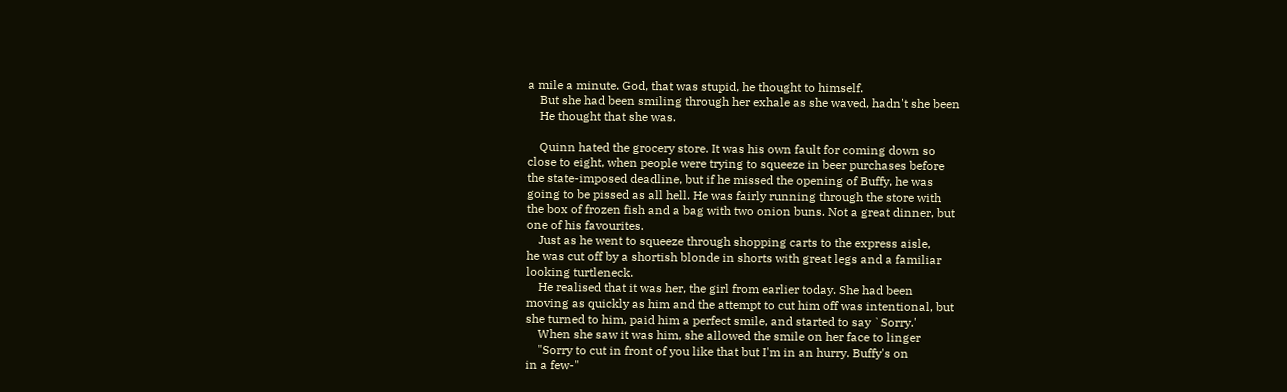a mile a minute. God, that was stupid, he thought to himself.
    But she had been smiling through her exhale as she waved, hadn't she been
    He thought that she was.

    Quinn hated the grocery store. It was his own fault for coming down so
close to eight, when people were trying to squeeze in beer purchases before
the state-imposed deadline, but if he missed the opening of Buffy, he was
going to be pissed as all hell. He was fairly running through the store with
the box of frozen fish and a bag with two onion buns. Not a great dinner, but
one of his favourites.
    Just as he went to squeeze through shopping carts to the express aisle,
he was cut off by a shortish blonde in shorts with great legs and a familiar
looking turtleneck.
    He realised that it was her, the girl from earlier today. She had been
moving as quickly as him and the attempt to cut him off was intentional, but
she turned to him, paid him a perfect smile, and started to say `Sorry.'
    When she saw it was him, she allowed the smile on her face to linger
    "Sorry to cut in front of you like that but I'm in an hurry. Buffy's on
in a few-"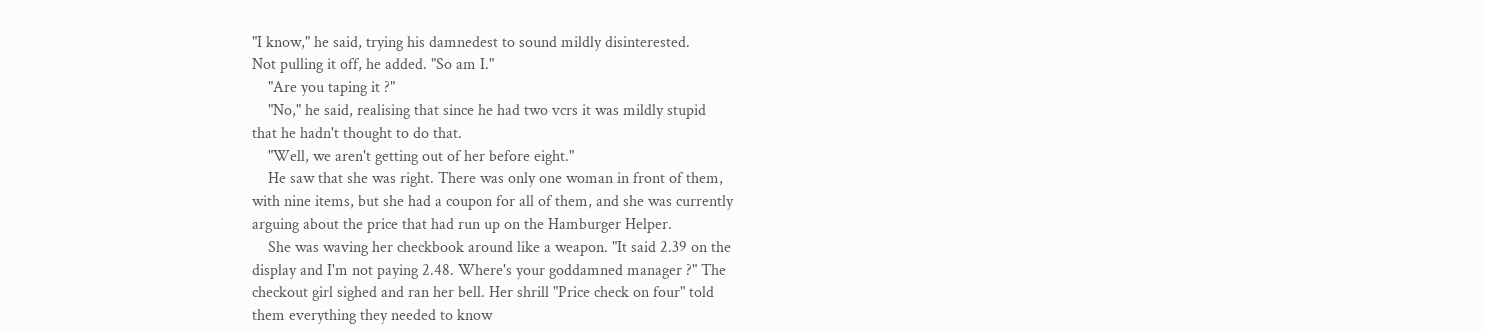"I know," he said, trying his damnedest to sound mildly disinterested.
Not pulling it off, he added. "So am I."
    "Are you taping it ?"
    "No," he said, realising that since he had two vcrs it was mildly stupid
that he hadn't thought to do that.
    "Well, we aren't getting out of her before eight."
    He saw that she was right. There was only one woman in front of them,
with nine items, but she had a coupon for all of them, and she was currently
arguing about the price that had run up on the Hamburger Helper.
    She was waving her checkbook around like a weapon. "It said 2.39 on the
display and I'm not paying 2.48. Where's your goddamned manager ?" The
checkout girl sighed and ran her bell. Her shrill "Price check on four" told
them everything they needed to know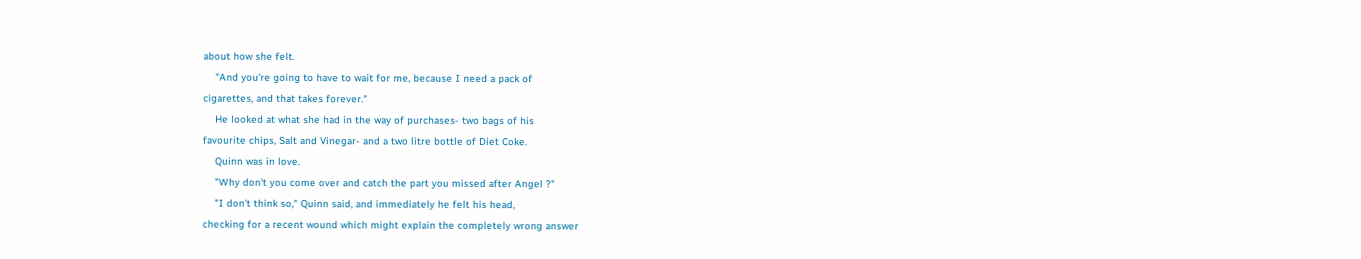about how she felt.
    "And you're going to have to wait for me, because I need a pack of
cigarettes, and that takes forever."
    He looked at what she had in the way of purchases- two bags of his
favourite chips, Salt and Vinegar- and a two litre bottle of Diet Coke.
    Quinn was in love.
    "Why don't you come over and catch the part you missed after Angel ?"
    "I don't think so," Quinn said, and immediately he felt his head,
checking for a recent wound which might explain the completely wrong answer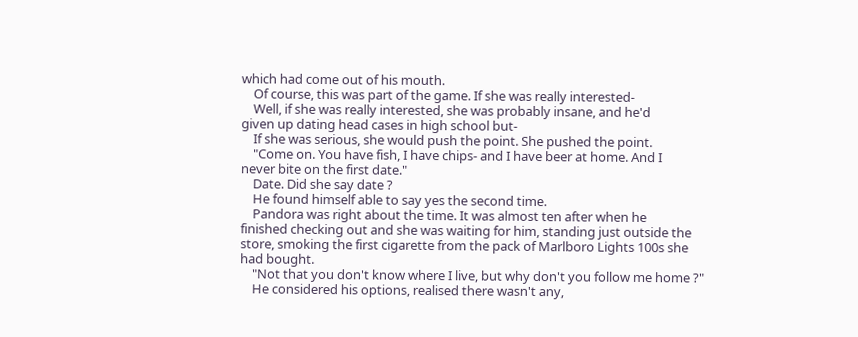which had come out of his mouth.
    Of course, this was part of the game. If she was really interested-
    Well, if she was really interested, she was probably insane, and he'd
given up dating head cases in high school but-
    If she was serious, she would push the point. She pushed the point.
    "Come on. You have fish, I have chips- and I have beer at home. And I
never bite on the first date."
    Date. Did she say date ?
    He found himself able to say yes the second time.
    Pandora was right about the time. It was almost ten after when he
finished checking out and she was waiting for him, standing just outside the
store, smoking the first cigarette from the pack of Marlboro Lights 100s she
had bought.
    "Not that you don't know where I live, but why don't you follow me home ?"
    He considered his options, realised there wasn't any,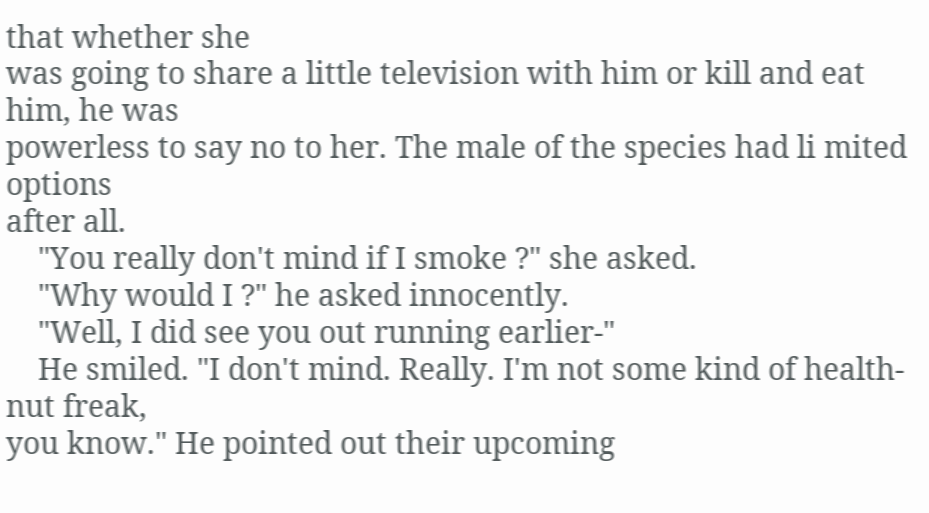that whether she
was going to share a little television with him or kill and eat him, he was
powerless to say no to her. The male of the species had li mited options
after all.
    "You really don't mind if I smoke ?" she asked.
    "Why would I ?" he asked innocently.
    "Well, I did see you out running earlier-"
    He smiled. "I don't mind. Really. I'm not some kind of health-nut freak,
you know." He pointed out their upcoming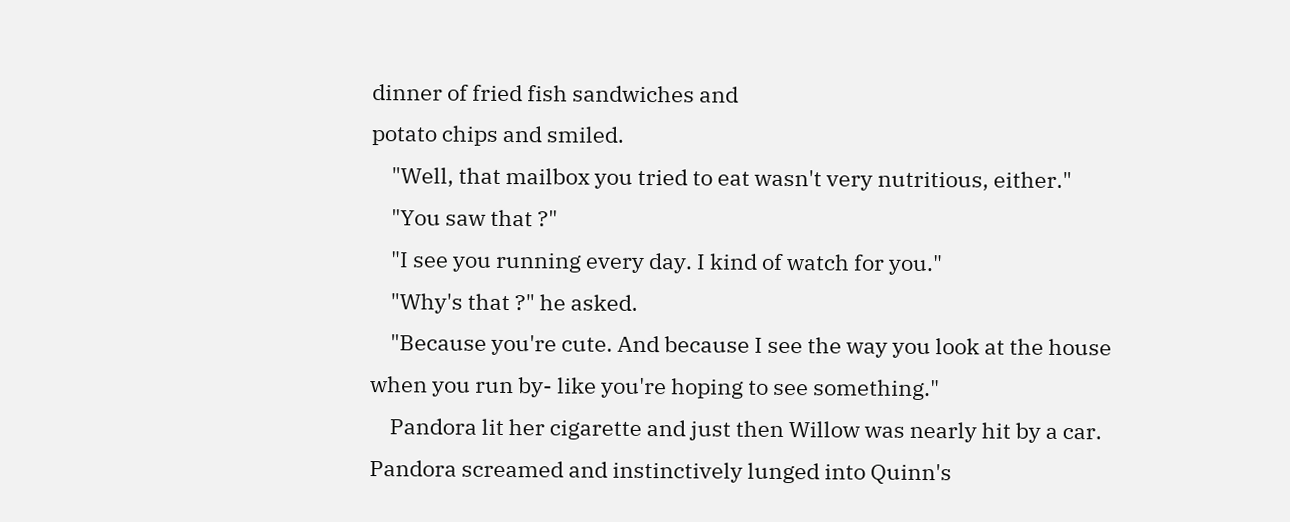dinner of fried fish sandwiches and
potato chips and smiled.
    "Well, that mailbox you tried to eat wasn't very nutritious, either."
    "You saw that ?"
    "I see you running every day. I kind of watch for you."
    "Why's that ?" he asked.
    "Because you're cute. And because I see the way you look at the house
when you run by- like you're hoping to see something."
    Pandora lit her cigarette and just then Willow was nearly hit by a car.
Pandora screamed and instinctively lunged into Quinn's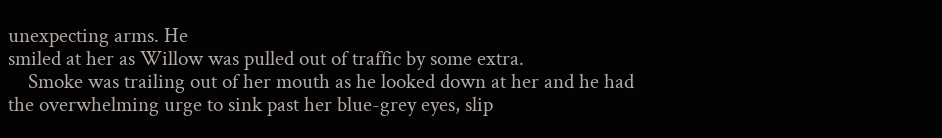unexpecting arms. He
smiled at her as Willow was pulled out of traffic by some extra.
    Smoke was trailing out of her mouth as he looked down at her and he had
the overwhelming urge to sink past her blue-grey eyes, slip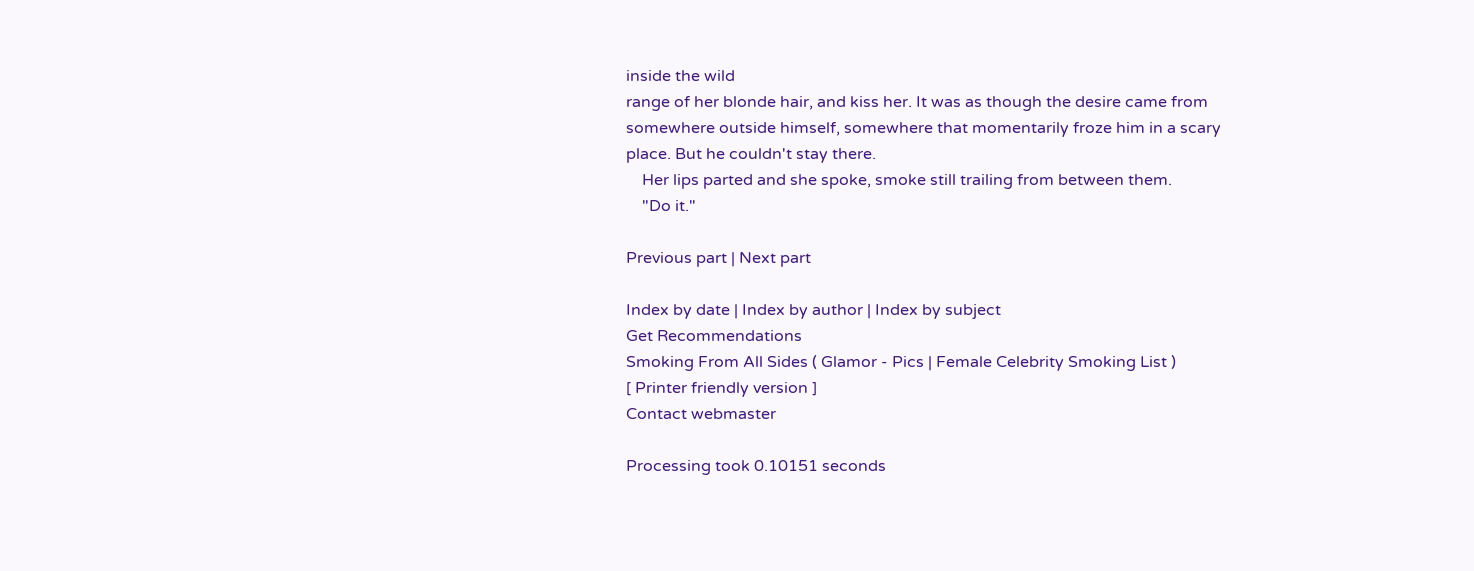inside the wild
range of her blonde hair, and kiss her. It was as though the desire came from
somewhere outside himself, somewhere that momentarily froze him in a scary
place. But he couldn't stay there.
    Her lips parted and she spoke, smoke still trailing from between them.
    "Do it."

Previous part | Next part

Index by date | Index by author | Index by subject
Get Recommendations
Smoking From All Sides ( Glamor - Pics | Female Celebrity Smoking List )
[ Printer friendly version ]
Contact webmaster

Processing took 0.10151 seconds